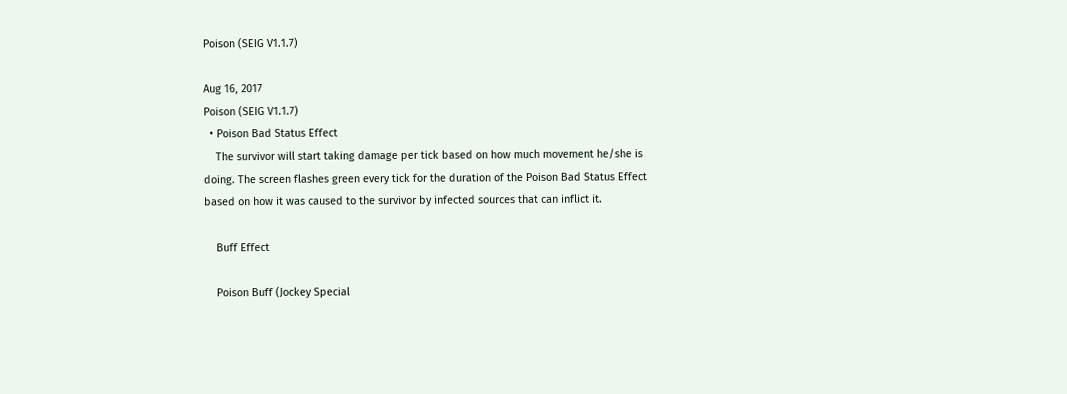Poison (SEIG V1.1.7)

Aug 16, 2017
Poison (SEIG V1.1.7)
  • Poison Bad Status Effect
    The survivor will start taking damage per tick based on how much movement he/she is doing. The screen flashes green every tick for the duration of the Poison Bad Status Effect based on how it was caused to the survivor by infected sources that can inflict it.

    Buff Effect

    Poison Buff (Jockey Special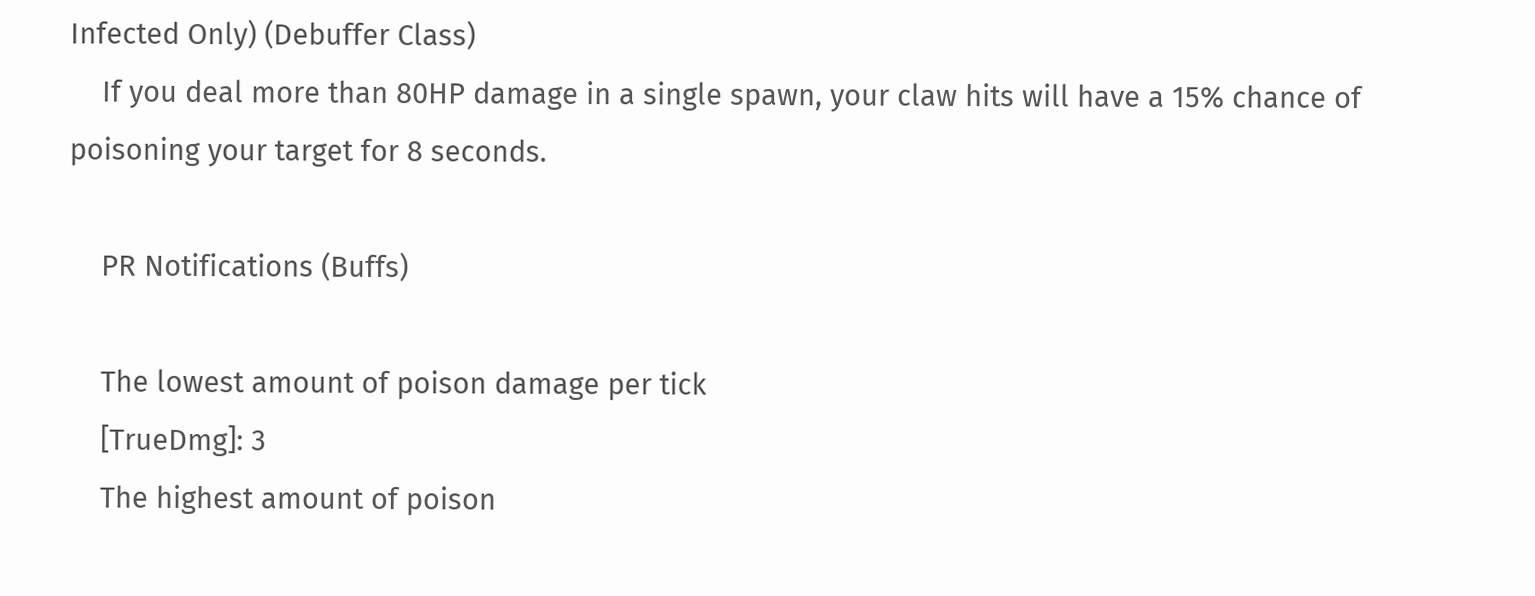Infected Only) (Debuffer Class)
    If you deal more than 80HP damage in a single spawn, your claw hits will have a 15% chance of poisoning your target for 8 seconds.

    PR Notifications (Buffs)

    The lowest amount of poison damage per tick
    [TrueDmg]: 3
    The highest amount of poison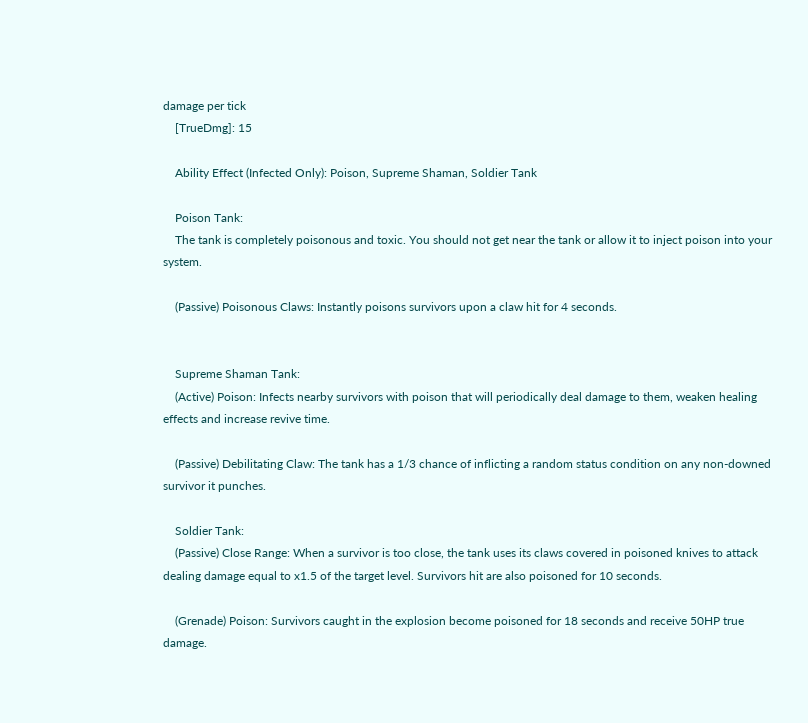damage per tick
    [TrueDmg]: 15

    Ability Effect (Infected Only): Poison, Supreme Shaman, Soldier Tank

    Poison Tank:
    The tank is completely poisonous and toxic. You should not get near the tank or allow it to inject poison into your system.

    (Passive) Poisonous Claws: Instantly poisons survivors upon a claw hit for 4 seconds.


    Supreme Shaman Tank:
    (Active) Poison: Infects nearby survivors with poison that will periodically deal damage to them, weaken healing effects and increase revive time.

    (Passive) Debilitating Claw: The tank has a 1/3 chance of inflicting a random status condition on any non-downed survivor it punches.

    Soldier Tank:
    (Passive) Close Range: When a survivor is too close, the tank uses its claws covered in poisoned knives to attack dealing damage equal to x1.5 of the target level. Survivors hit are also poisoned for 10 seconds.

    (Grenade) Poison: Survivors caught in the explosion become poisoned for 18 seconds and receive 50HP true damage.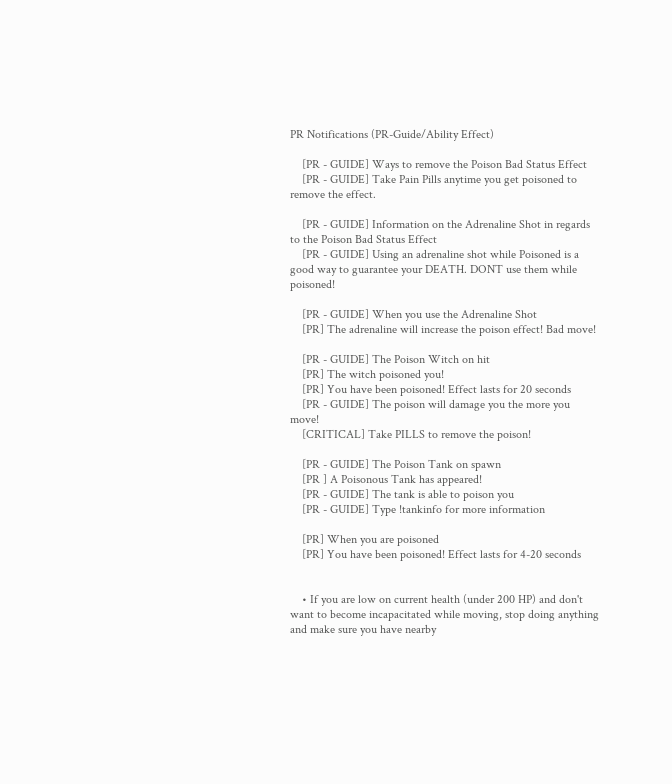PR Notifications (PR-Guide/Ability Effect)

    [PR - GUIDE] Ways to remove the Poison Bad Status Effect
    [PR - GUIDE] Take Pain Pills anytime you get poisoned to remove the effect.

    [PR - GUIDE] Information on the Adrenaline Shot in regards to the Poison Bad Status Effect
    [PR - GUIDE] Using an adrenaline shot while Poisoned is a good way to guarantee your DEATH. DONT use them while poisoned!

    [PR - GUIDE] When you use the Adrenaline Shot
    [PR] The adrenaline will increase the poison effect! Bad move!

    [PR - GUIDE] The Poison Witch on hit
    [PR] The witch poisoned you!
    [PR] You have been poisoned! Effect lasts for 20 seconds
    [PR - GUIDE] The poison will damage you the more you move!
    [CRITICAL] Take PILLS to remove the poison!

    [PR - GUIDE] The Poison Tank on spawn
    [PR ] A Poisonous Tank has appeared!
    [PR - GUIDE] The tank is able to poison you
    [PR - GUIDE] Type !tankinfo for more information

    [PR] When you are poisoned
    [PR] You have been poisoned! Effect lasts for 4-20 seconds


    • If you are low on current health (under 200 HP) and don't want to become incapacitated while moving, stop doing anything and make sure you have nearby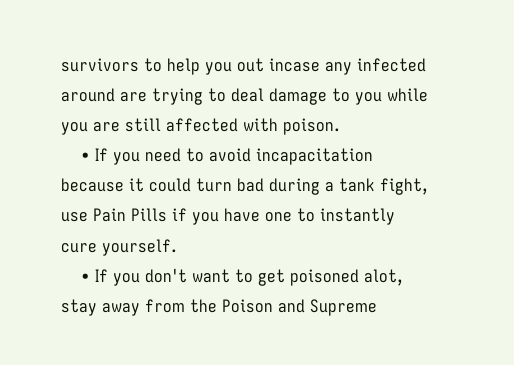survivors to help you out incase any infected around are trying to deal damage to you while you are still affected with poison.
    • If you need to avoid incapacitation because it could turn bad during a tank fight, use Pain Pills if you have one to instantly cure yourself.
    • If you don't want to get poisoned alot, stay away from the Poison and Supreme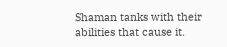Shaman tanks with their abilities that cause it.